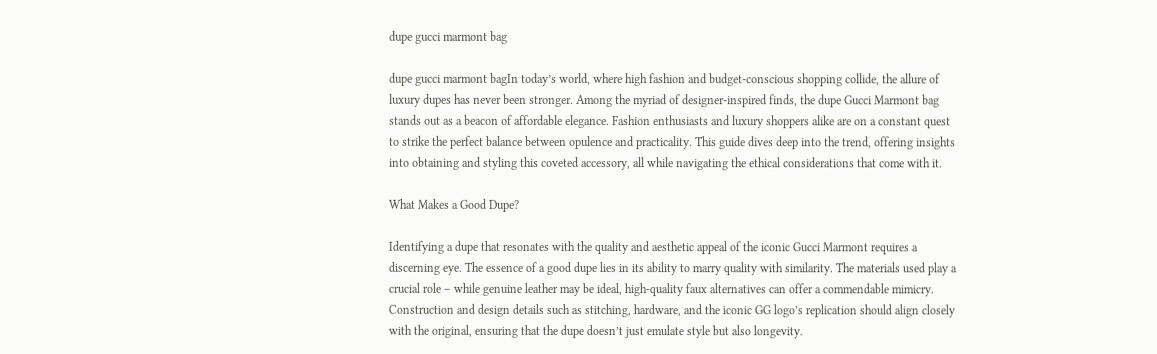dupe gucci marmont bag

dupe gucci marmont bagIn today’s world, where high fashion and budget-conscious shopping collide, the allure of luxury dupes has never been stronger. Among the myriad of designer-inspired finds, the dupe Gucci Marmont bag stands out as a beacon of affordable elegance. Fashion enthusiasts and luxury shoppers alike are on a constant quest to strike the perfect balance between opulence and practicality. This guide dives deep into the trend, offering insights into obtaining and styling this coveted accessory, all while navigating the ethical considerations that come with it.

What Makes a Good Dupe?

Identifying a dupe that resonates with the quality and aesthetic appeal of the iconic Gucci Marmont requires a discerning eye. The essence of a good dupe lies in its ability to marry quality with similarity. The materials used play a crucial role – while genuine leather may be ideal, high-quality faux alternatives can offer a commendable mimicry. Construction and design details such as stitching, hardware, and the iconic GG logo’s replication should align closely with the original, ensuring that the dupe doesn’t just emulate style but also longevity.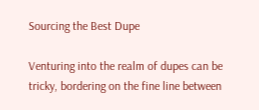Sourcing the Best Dupe

Venturing into the realm of dupes can be tricky, bordering on the fine line between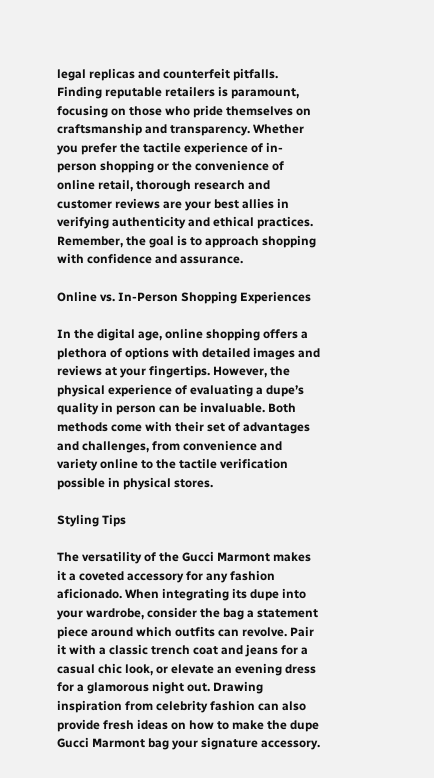legal replicas and counterfeit pitfalls. Finding reputable retailers is paramount, focusing on those who pride themselves on craftsmanship and transparency. Whether you prefer the tactile experience of in-person shopping or the convenience of online retail, thorough research and customer reviews are your best allies in verifying authenticity and ethical practices. Remember, the goal is to approach shopping with confidence and assurance.

Online vs. In-Person Shopping Experiences

In the digital age, online shopping offers a plethora of options with detailed images and reviews at your fingertips. However, the physical experience of evaluating a dupe’s quality in person can be invaluable. Both methods come with their set of advantages and challenges, from convenience and variety online to the tactile verification possible in physical stores.

Styling Tips

The versatility of the Gucci Marmont makes it a coveted accessory for any fashion aficionado. When integrating its dupe into your wardrobe, consider the bag a statement piece around which outfits can revolve. Pair it with a classic trench coat and jeans for a casual chic look, or elevate an evening dress for a glamorous night out. Drawing inspiration from celebrity fashion can also provide fresh ideas on how to make the dupe Gucci Marmont bag your signature accessory.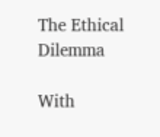The Ethical Dilemma

With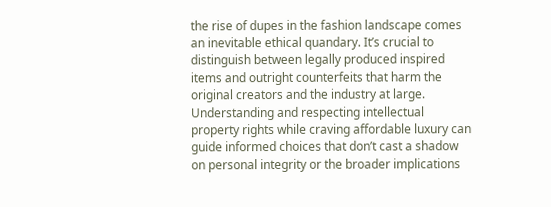the rise of dupes in the fashion landscape comes an inevitable ethical quandary. It’s crucial to distinguish between legally produced inspired items and outright counterfeits that harm the original creators and the industry at large. Understanding and respecting intellectual property rights while craving affordable luxury can guide informed choices that don’t cast a shadow on personal integrity or the broader implications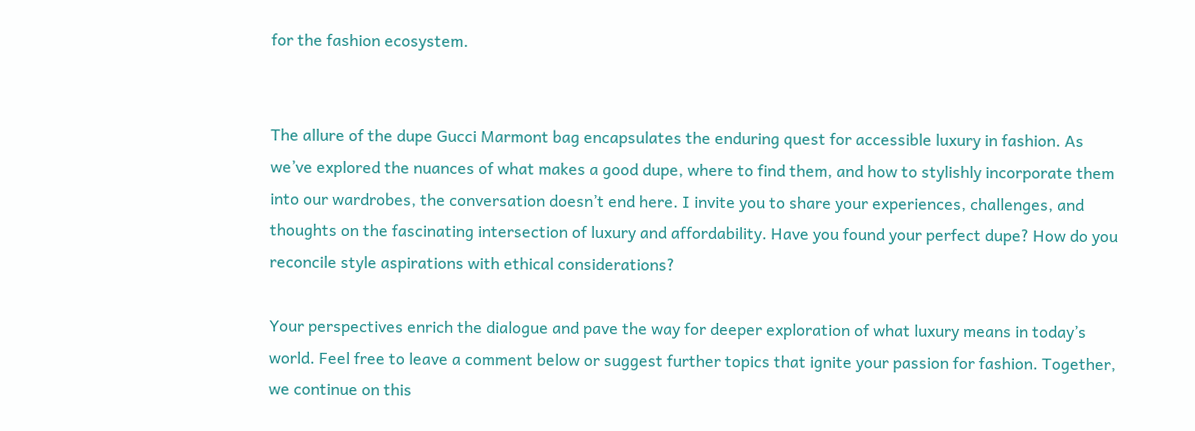for the fashion ecosystem.


The allure of the dupe Gucci Marmont bag encapsulates the enduring quest for accessible luxury in fashion. As we’ve explored the nuances of what makes a good dupe, where to find them, and how to stylishly incorporate them into our wardrobes, the conversation doesn’t end here. I invite you to share your experiences, challenges, and thoughts on the fascinating intersection of luxury and affordability. Have you found your perfect dupe? How do you reconcile style aspirations with ethical considerations?

Your perspectives enrich the dialogue and pave the way for deeper exploration of what luxury means in today’s world. Feel free to leave a comment below or suggest further topics that ignite your passion for fashion. Together, we continue on this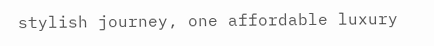stylish journey, one affordable luxury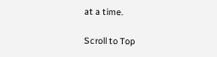at a time.

Scroll to Top